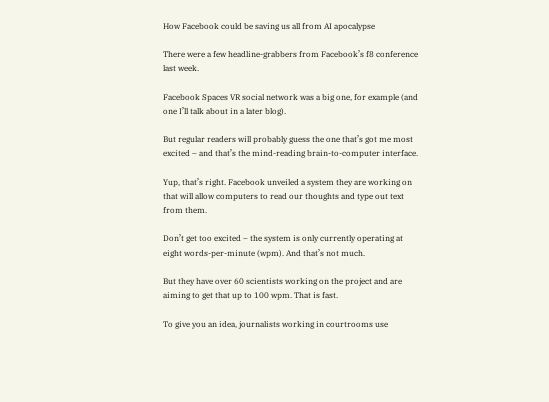How Facebook could be saving us all from AI apocalypse

There were a few headline-grabbers from Facebook’s f8 conference last week.

Facebook Spaces VR social network was a big one, for example (and one I’ll talk about in a later blog).

But regular readers will probably guess the one that’s got me most excited – and that’s the mind-reading brain-to-computer interface.

Yup, that’s right. Facebook unveiled a system they are working on that will allow computers to read our thoughts and type out text from them.

Don’t get too excited – the system is only currently operating at eight words-per-minute (wpm). And that’s not much.

But they have over 60 scientists working on the project and are aiming to get that up to 100 wpm. That is fast.

To give you an idea, journalists working in courtrooms use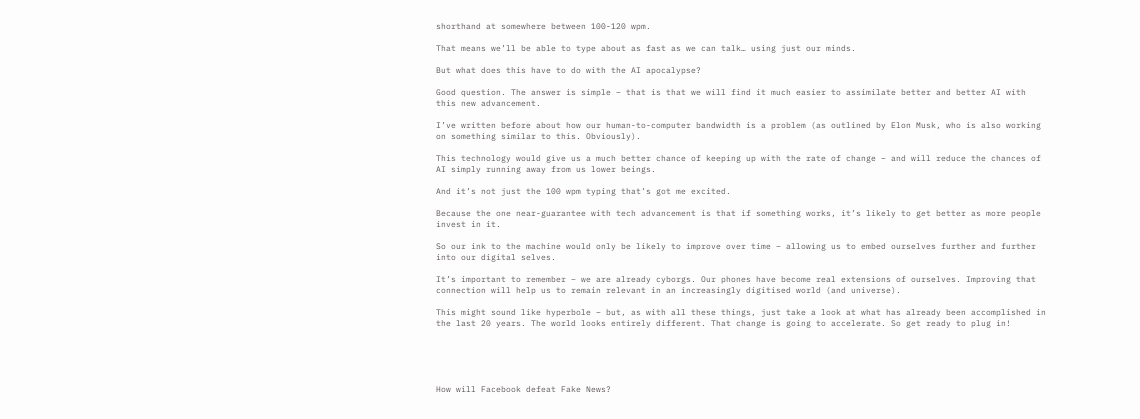shorthand at somewhere between 100-120 wpm.

That means we’ll be able to type about as fast as we can talk… using just our minds.

But what does this have to do with the AI apocalypse?

Good question. The answer is simple – that is that we will find it much easier to assimilate better and better AI with this new advancement.

I’ve written before about how our human-to-computer bandwidth is a problem (as outlined by Elon Musk, who is also working on something similar to this. Obviously).

This technology would give us a much better chance of keeping up with the rate of change – and will reduce the chances of AI simply running away from us lower beings.

And it’s not just the 100 wpm typing that’s got me excited.

Because the one near-guarantee with tech advancement is that if something works, it’s likely to get better as more people invest in it.

So our ink to the machine would only be likely to improve over time – allowing us to embed ourselves further and further into our digital selves.

It’s important to remember – we are already cyborgs. Our phones have become real extensions of ourselves. Improving that connection will help us to remain relevant in an increasingly digitised world (and universe).

This might sound like hyperbole – but, as with all these things, just take a look at what has already been accomplished in the last 20 years. The world looks entirely different. That change is going to accelerate. So get ready to plug in!





How will Facebook defeat Fake News?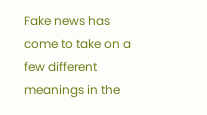Fake news has come to take on a few different meanings in the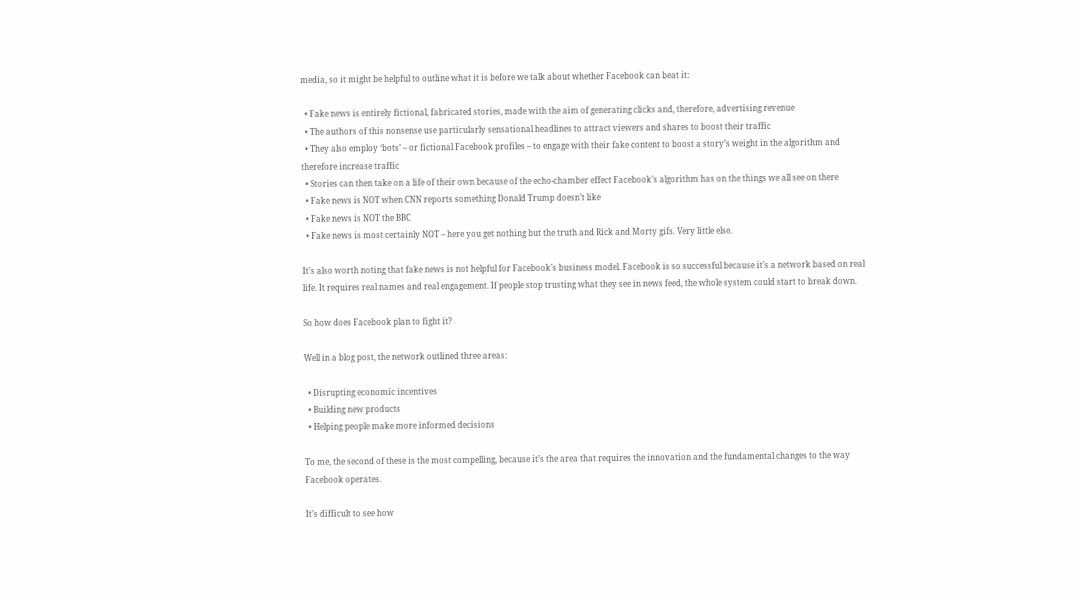media, so it might be helpful to outline what it is before we talk about whether Facebook can beat it:

  • Fake news is entirely fictional, fabricated stories, made with the aim of generating clicks and, therefore, advertising revenue
  • The authors of this nonsense use particularly sensational headlines to attract viewers and shares to boost their traffic
  • They also employ ‘bots’ – or fictional Facebook profiles – to engage with their fake content to boost a story’s weight in the algorithm and therefore increase traffic
  • Stories can then take on a life of their own because of the echo-chamber effect Facebook’s algorithm has on the things we all see on there
  • Fake news is NOT when CNN reports something Donald Trump doesn’t like
  • Fake news is NOT the BBC
  • Fake news is most certainly NOT – here you get nothing but the truth and Rick and Morty gifs. Very little else.

It’s also worth noting that fake news is not helpful for Facebook’s business model. Facebook is so successful because it’s a network based on real life. It requires real names and real engagement. If people stop trusting what they see in news feed, the whole system could start to break down.

So how does Facebook plan to fight it?

Well in a blog post, the network outlined three areas:

  • Disrupting economic incentives
  • Building new products
  • Helping people make more informed decisions

To me, the second of these is the most compelling, because it’s the area that requires the innovation and the fundamental changes to the way Facebook operates.

It’s difficult to see how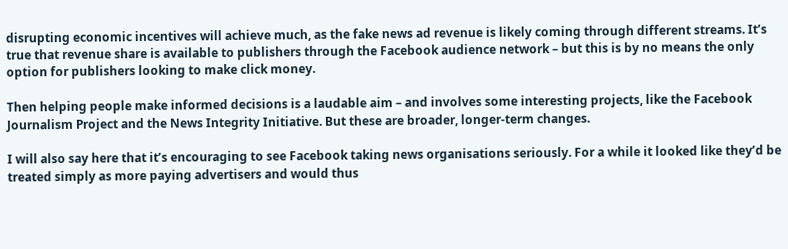disrupting economic incentives will achieve much, as the fake news ad revenue is likely coming through different streams. It’s true that revenue share is available to publishers through the Facebook audience network – but this is by no means the only option for publishers looking to make click money.

Then helping people make informed decisions is a laudable aim – and involves some interesting projects, like the Facebook Journalism Project and the News Integrity Initiative. But these are broader, longer-term changes.

I will also say here that it’s encouraging to see Facebook taking news organisations seriously. For a while it looked like they’d be treated simply as more paying advertisers and would thus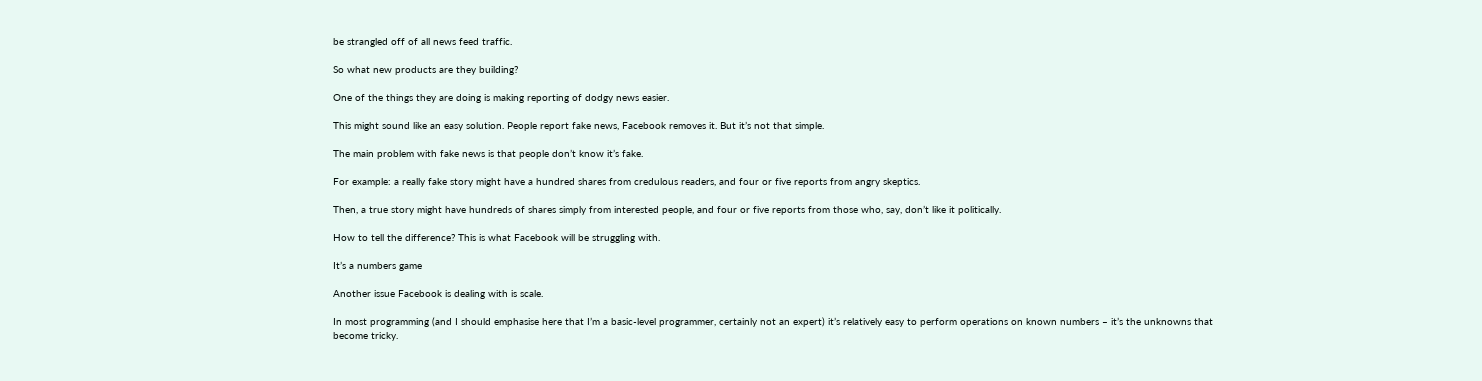be strangled off of all news feed traffic.

So what new products are they building?

One of the things they are doing is making reporting of dodgy news easier.

This might sound like an easy solution. People report fake news, Facebook removes it. But it’s not that simple.

The main problem with fake news is that people don’t know it’s fake.

For example: a really fake story might have a hundred shares from credulous readers, and four or five reports from angry skeptics.

Then, a true story might have hundreds of shares simply from interested people, and four or five reports from those who, say, don’t like it politically.

How to tell the difference? This is what Facebook will be struggling with.

It’s a numbers game

Another issue Facebook is dealing with is scale.

In most programming (and I should emphasise here that I’m a basic-level programmer, certainly not an expert) it’s relatively easy to perform operations on known numbers – it’s the unknowns that become tricky.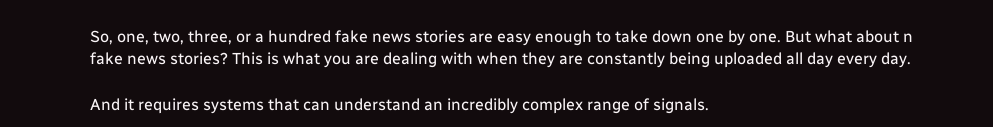So, one, two, three, or a hundred fake news stories are easy enough to take down one by one. But what about n fake news stories? This is what you are dealing with when they are constantly being uploaded all day every day.

And it requires systems that can understand an incredibly complex range of signals.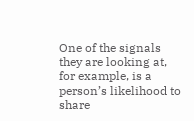One of the signals they are looking at, for example, is a person’s likelihood to share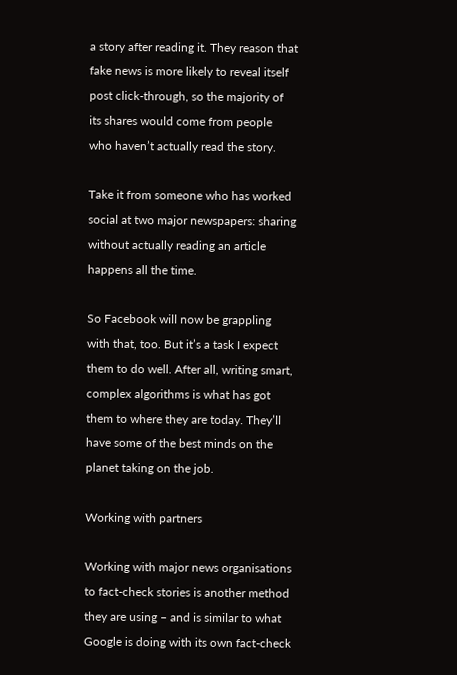a story after reading it. They reason that fake news is more likely to reveal itself post click-through, so the majority of its shares would come from people who haven’t actually read the story.

Take it from someone who has worked social at two major newspapers: sharing without actually reading an article happens all the time.

So Facebook will now be grappling with that, too. But it’s a task I expect them to do well. After all, writing smart, complex algorithms is what has got them to where they are today. They’ll have some of the best minds on the planet taking on the job.

Working with partners

Working with major news organisations to fact-check stories is another method they are using – and is similar to what Google is doing with its own fact-check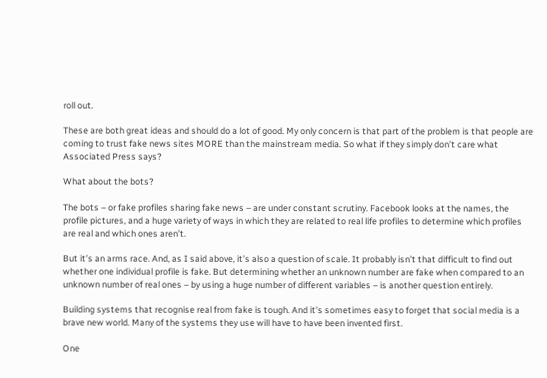roll out.

These are both great ideas and should do a lot of good. My only concern is that part of the problem is that people are coming to trust fake news sites MORE than the mainstream media. So what if they simply don’t care what Associated Press says?

What about the bots?

The bots – or fake profiles sharing fake news – are under constant scrutiny. Facebook looks at the names, the profile pictures, and a huge variety of ways in which they are related to real life profiles to determine which profiles are real and which ones aren’t.

But it’s an arms race. And, as I said above, it’s also a question of scale. It probably isn’t that difficult to find out whether one individual profile is fake. But determining whether an unknown number are fake when compared to an unknown number of real ones – by using a huge number of different variables – is another question entirely.

Building systems that recognise real from fake is tough. And it’s sometimes easy to forget that social media is a brave new world. Many of the systems they use will have to have been invented first.

One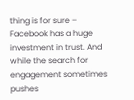thing is for sure – Facebook has a huge investment in trust. And while the search for engagement sometimes pushes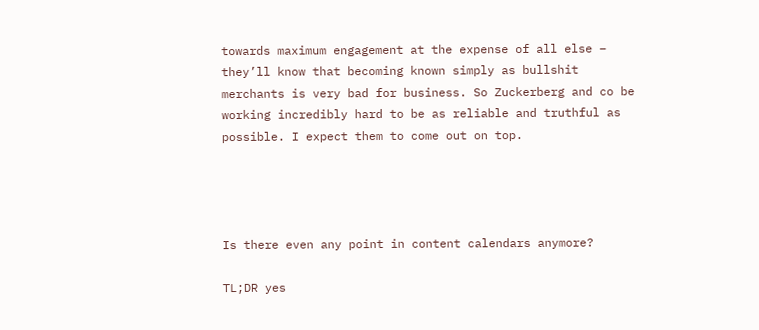towards maximum engagement at the expense of all else – they’ll know that becoming known simply as bullshit merchants is very bad for business. So Zuckerberg and co be working incredibly hard to be as reliable and truthful as possible. I expect them to come out on top.




Is there even any point in content calendars anymore?

TL;DR yes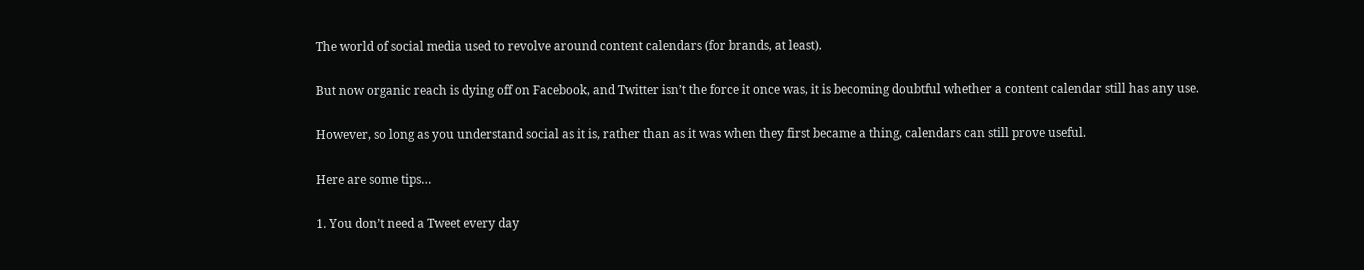The world of social media used to revolve around content calendars (for brands, at least).

But now organic reach is dying off on Facebook, and Twitter isn’t the force it once was, it is becoming doubtful whether a content calendar still has any use.

However, so long as you understand social as it is, rather than as it was when they first became a thing, calendars can still prove useful.

Here are some tips…

1. You don’t need a Tweet every day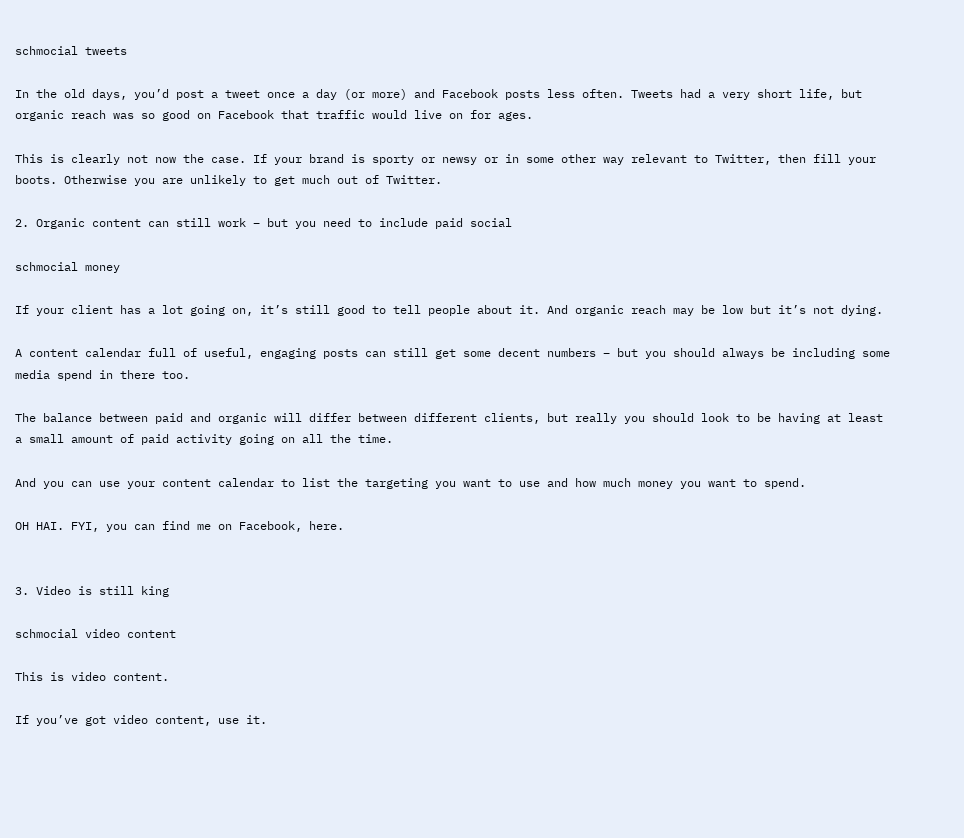schmocial tweets

In the old days, you’d post a tweet once a day (or more) and Facebook posts less often. Tweets had a very short life, but organic reach was so good on Facebook that traffic would live on for ages.

This is clearly not now the case. If your brand is sporty or newsy or in some other way relevant to Twitter, then fill your boots. Otherwise you are unlikely to get much out of Twitter.

2. Organic content can still work – but you need to include paid social

schmocial money

If your client has a lot going on, it’s still good to tell people about it. And organic reach may be low but it’s not dying.

A content calendar full of useful, engaging posts can still get some decent numbers – but you should always be including some media spend in there too.

The balance between paid and organic will differ between different clients, but really you should look to be having at least a small amount of paid activity going on all the time.

And you can use your content calendar to list the targeting you want to use and how much money you want to spend.

OH HAI. FYI, you can find me on Facebook, here.


3. Video is still king

schmocial video content

This is video content.

If you’ve got video content, use it.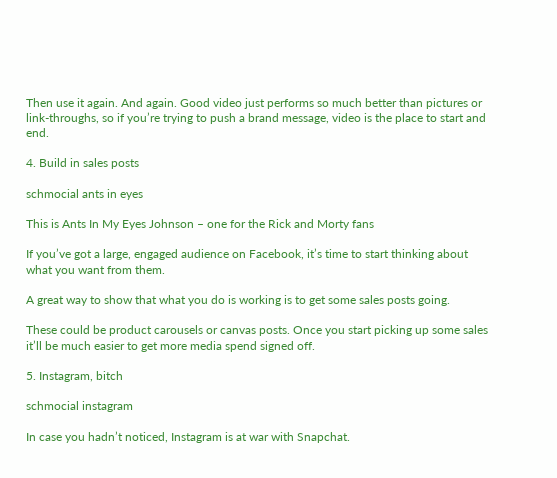Then use it again. And again. Good video just performs so much better than pictures or link-throughs, so if you’re trying to push a brand message, video is the place to start and end.

4. Build in sales posts

schmocial ants in eyes

This is Ants In My Eyes Johnson – one for the Rick and Morty fans

If you’ve got a large, engaged audience on Facebook, it’s time to start thinking about what you want from them.

A great way to show that what you do is working is to get some sales posts going.

These could be product carousels or canvas posts. Once you start picking up some sales it’ll be much easier to get more media spend signed off.

5. Instagram, bitch

schmocial instagram

In case you hadn’t noticed, Instagram is at war with Snapchat.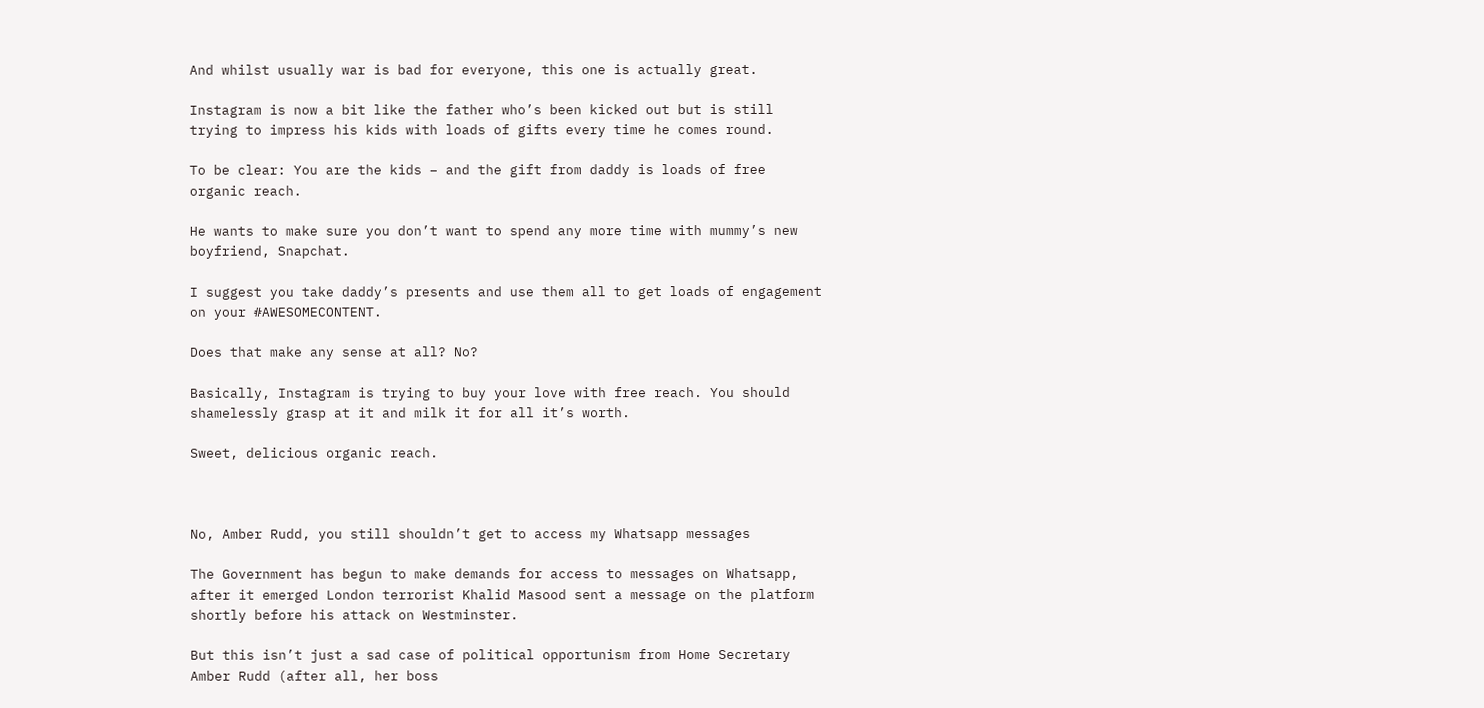And whilst usually war is bad for everyone, this one is actually great.

Instagram is now a bit like the father who’s been kicked out but is still trying to impress his kids with loads of gifts every time he comes round.

To be clear: You are the kids – and the gift from daddy is loads of free organic reach.

He wants to make sure you don’t want to spend any more time with mummy’s new boyfriend, Snapchat.

I suggest you take daddy’s presents and use them all to get loads of engagement on your #AWESOMECONTENT.

Does that make any sense at all? No?

Basically, Instagram is trying to buy your love with free reach. You should shamelessly grasp at it and milk it for all it’s worth.

Sweet, delicious organic reach.



No, Amber Rudd, you still shouldn’t get to access my Whatsapp messages

The Government has begun to make demands for access to messages on Whatsapp, after it emerged London terrorist Khalid Masood sent a message on the platform shortly before his attack on Westminster.

But this isn’t just a sad case of political opportunism from Home Secretary Amber Rudd (after all, her boss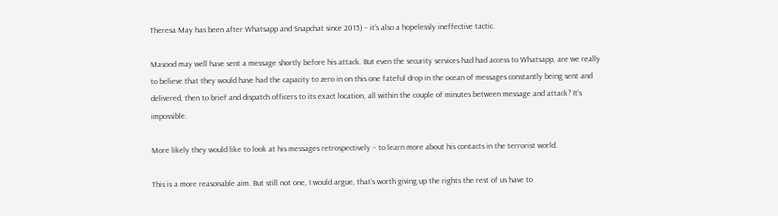Theresa May has been after Whatsapp and Snapchat since 2015) – it’s also a hopelessly ineffective tactic.

Masood may well have sent a message shortly before his attack. But even the security services had had access to Whatsapp, are we really to believe that they would have had the capacity to zero in on this one fateful drop in the ocean of messages constantly being sent and delivered, then to brief and dispatch officers to its exact location, all within the couple of minutes between message and attack? It’s impossible.

More likely they would like to look at his messages retrospectively – to learn more about his contacts in the terrorist world.

This is a more reasonable aim. But still not one, I would argue, that’s worth giving up the rights the rest of us have to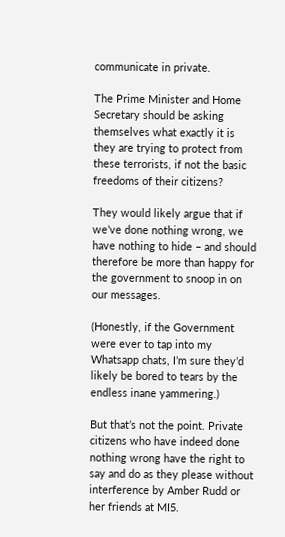communicate in private.

The Prime Minister and Home Secretary should be asking themselves what exactly it is they are trying to protect from these terrorists, if not the basic freedoms of their citizens?

They would likely argue that if we’ve done nothing wrong, we have nothing to hide – and should therefore be more than happy for the government to snoop in on our messages.

(Honestly, if the Government were ever to tap into my Whatsapp chats, I’m sure they’d likely be bored to tears by the endless inane yammering.)

But that’s not the point. Private citizens who have indeed done nothing wrong have the right to say and do as they please without interference by Amber Rudd or her friends at MI5.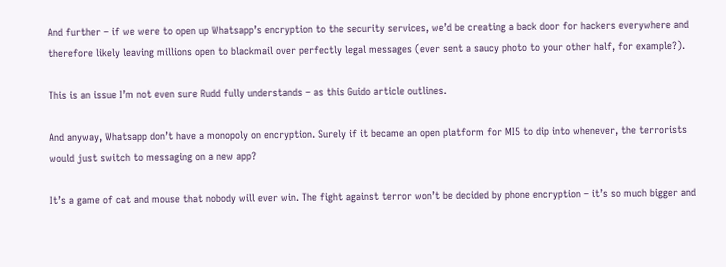And further – if we were to open up Whatsapp’s encryption to the security services, we’d be creating a back door for hackers everywhere and therefore likely leaving millions open to blackmail over perfectly legal messages (ever sent a saucy photo to your other half, for example?).

This is an issue I’m not even sure Rudd fully understands – as this Guido article outlines.

And anyway, Whatsapp don’t have a monopoly on encryption. Surely if it became an open platform for MI5 to dip into whenever, the terrorists would just switch to messaging on a new app?

It’s a game of cat and mouse that nobody will ever win. The fight against terror won’t be decided by phone encryption – it’s so much bigger and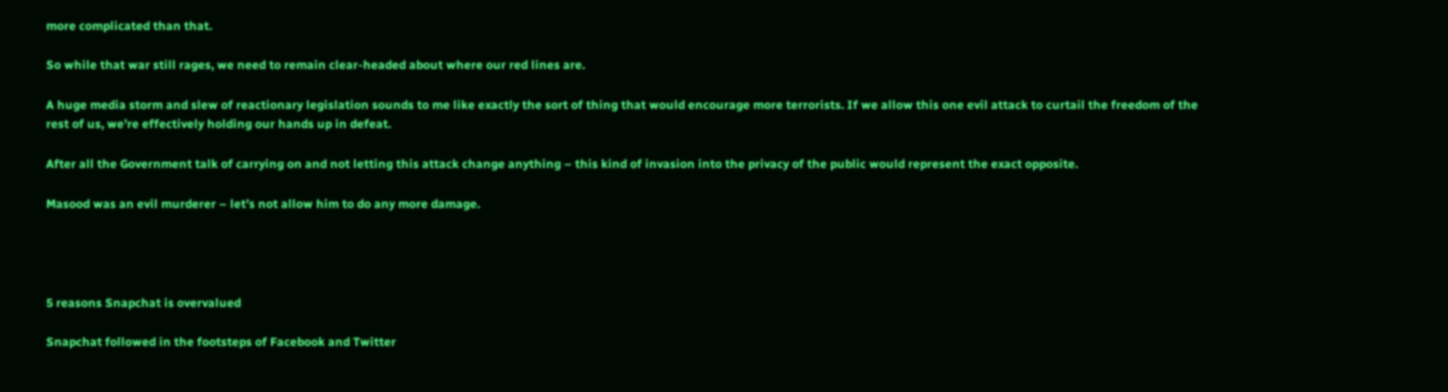more complicated than that.

So while that war still rages, we need to remain clear-headed about where our red lines are.

A huge media storm and slew of reactionary legislation sounds to me like exactly the sort of thing that would encourage more terrorists. If we allow this one evil attack to curtail the freedom of the rest of us, we’re effectively holding our hands up in defeat.

After all the Government talk of carrying on and not letting this attack change anything – this kind of invasion into the privacy of the public would represent the exact opposite.

Masood was an evil murderer – let’s not allow him to do any more damage.




5 reasons Snapchat is overvalued

Snapchat followed in the footsteps of Facebook and Twitter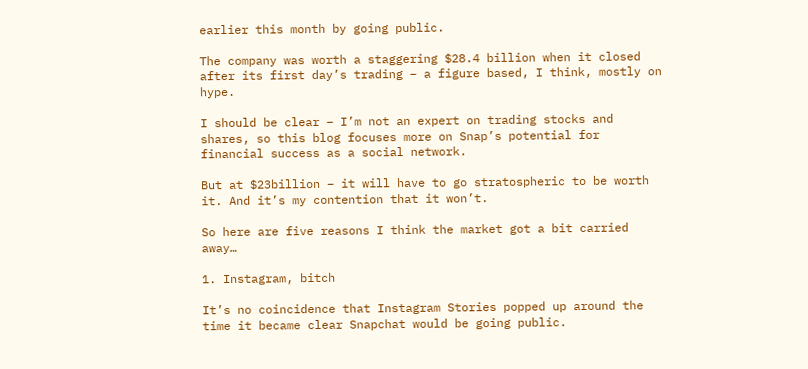earlier this month by going public.

The company was worth a staggering $28.4 billion when it closed after its first day’s trading – a figure based, I think, mostly on hype.

I should be clear – I’m not an expert on trading stocks and shares, so this blog focuses more on Snap’s potential for financial success as a social network.

But at $23billion – it will have to go stratospheric to be worth it. And it’s my contention that it won’t.

So here are five reasons I think the market got a bit carried away…

1. Instagram, bitch

It’s no coincidence that Instagram Stories popped up around the time it became clear Snapchat would be going public.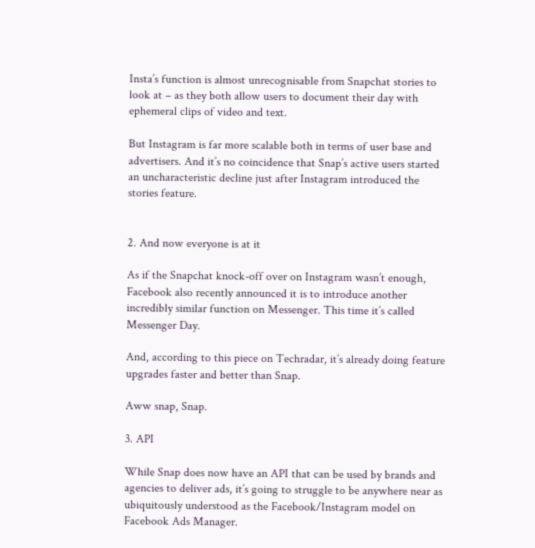Insta’s function is almost unrecognisable from Snapchat stories to look at – as they both allow users to document their day with ephemeral clips of video and text.

But Instagram is far more scalable both in terms of user base and advertisers. And it’s no coincidence that Snap’s active users started an uncharacteristic decline just after Instagram introduced the stories feature.


2. And now everyone is at it

As if the Snapchat knock-off over on Instagram wasn’t enough, Facebook also recently announced it is to introduce another incredibly similar function on Messenger. This time it’s called Messenger Day.

And, according to this piece on Techradar, it’s already doing feature upgrades faster and better than Snap.

Aww snap, Snap.

3. API

While Snap does now have an API that can be used by brands and agencies to deliver ads, it’s going to struggle to be anywhere near as ubiquitously understood as the Facebook/Instagram model on Facebook Ads Manager.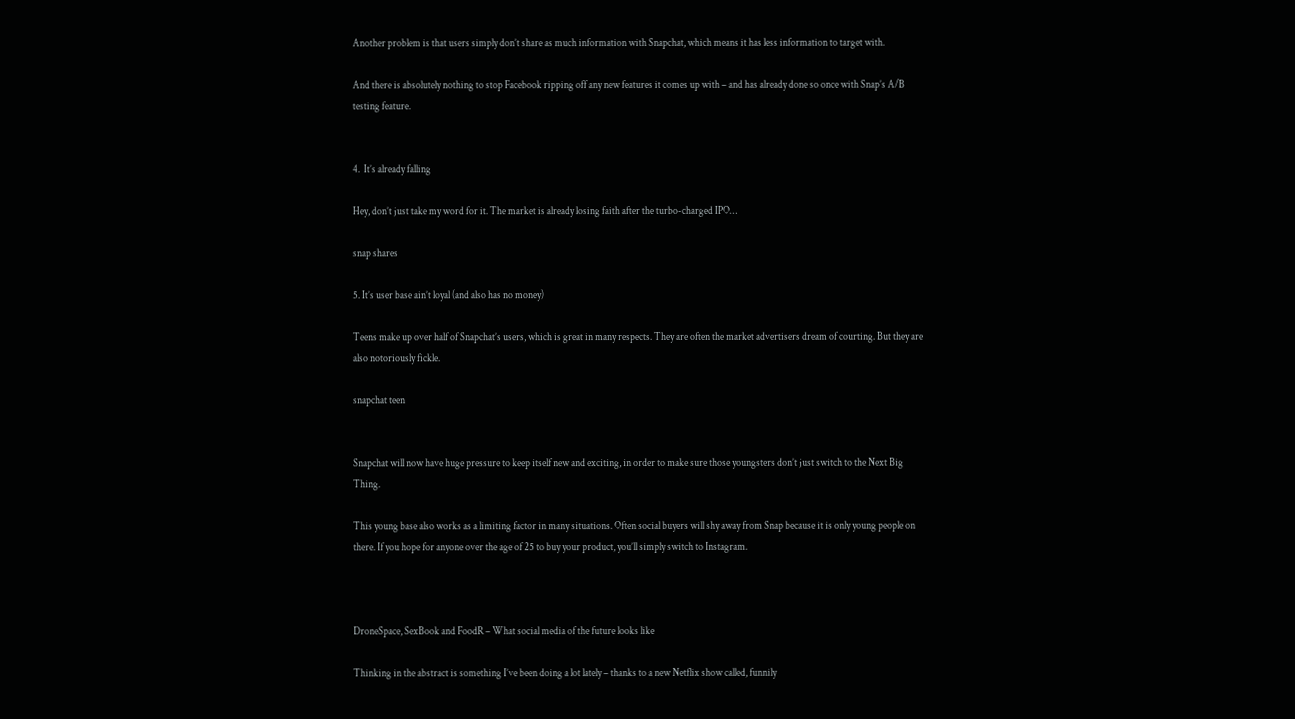Another problem is that users simply don’t share as much information with Snapchat, which means it has less information to target with.

And there is absolutely nothing to stop Facebook ripping off any new features it comes up with – and has already done so once with Snap’s A/B testing feature.


4.  It’s already falling

Hey, don’t just take my word for it. The market is already losing faith after the turbo-charged IPO…

snap shares

5. It’s user base ain’t loyal (and also has no money)

Teens make up over half of Snapchat’s users, which is great in many respects. They are often the market advertisers dream of courting. But they are also notoriously fickle.

snapchat teen


Snapchat will now have huge pressure to keep itself new and exciting, in order to make sure those youngsters don’t just switch to the Next Big Thing.

This young base also works as a limiting factor in many situations. Often social buyers will shy away from Snap because it is only young people on there. If you hope for anyone over the age of 25 to buy your product, you’ll simply switch to Instagram.



DroneSpace, SexBook and FoodR – What social media of the future looks like

Thinking in the abstract is something I’ve been doing a lot lately – thanks to a new Netflix show called, funnily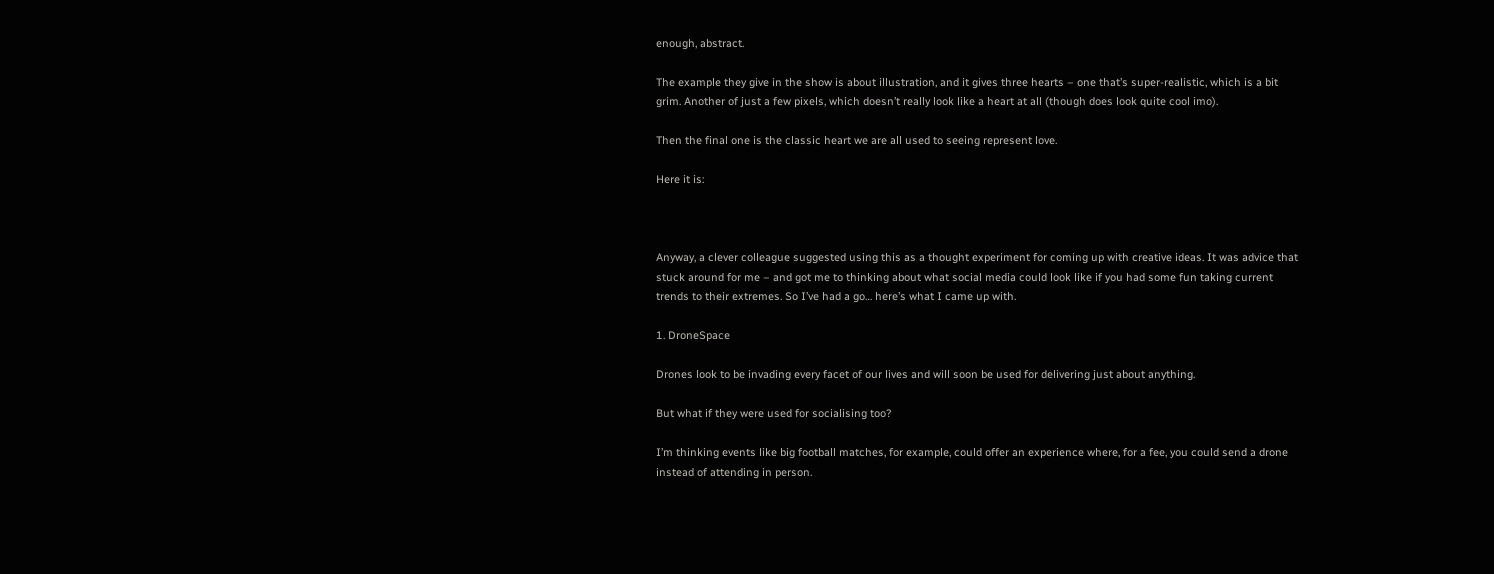enough, abstract.

The example they give in the show is about illustration, and it gives three hearts – one that’s super-realistic, which is a bit grim. Another of just a few pixels, which doesn’t really look like a heart at all (though does look quite cool imo).

Then the final one is the classic heart we are all used to seeing represent love.

Here it is:



Anyway, a clever colleague suggested using this as a thought experiment for coming up with creative ideas. It was advice that stuck around for me – and got me to thinking about what social media could look like if you had some fun taking current trends to their extremes. So I’ve had a go… here’s what I came up with.

1. DroneSpace

Drones look to be invading every facet of our lives and will soon be used for delivering just about anything.

But what if they were used for socialising too?

I’m thinking events like big football matches, for example, could offer an experience where, for a fee, you could send a drone instead of attending in person.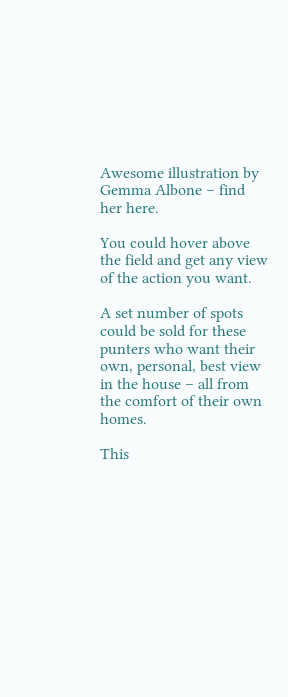Awesome illustration by Gemma Albone – find her here.

You could hover above the field and get any view of the action you want.

A set number of spots could be sold for these punters who want their own, personal, best view in the house – all from the comfort of their own homes.

This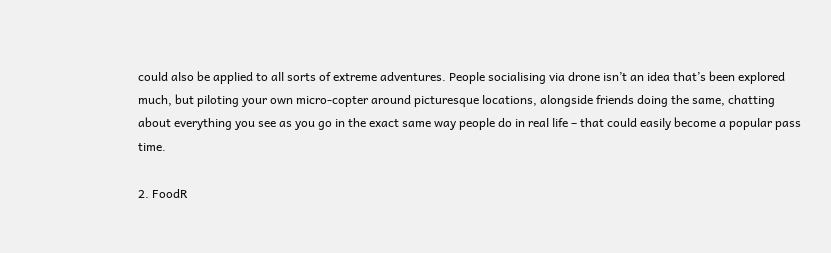could also be applied to all sorts of extreme adventures. People socialising via drone isn’t an idea that’s been explored much, but piloting your own micro-copter around picturesque locations, alongside friends doing the same, chatting about everything you see as you go in the exact same way people do in real life – that could easily become a popular pass time.

2. FoodR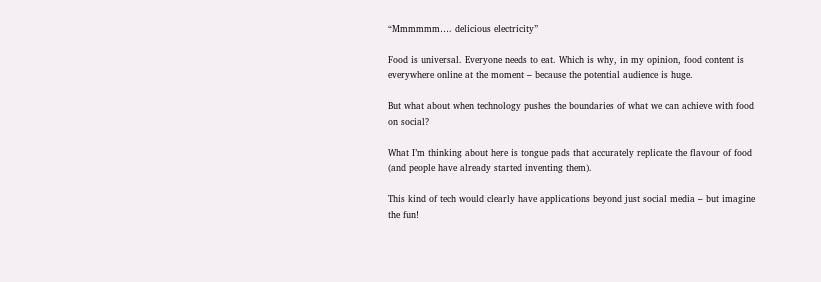“Mmmmmm…. delicious electricity”

Food is universal. Everyone needs to eat. Which is why, in my opinion, food content is everywhere online at the moment – because the potential audience is huge.

But what about when technology pushes the boundaries of what we can achieve with food on social?

What I’m thinking about here is tongue pads that accurately replicate the flavour of food (and people have already started inventing them).

This kind of tech would clearly have applications beyond just social media – but imagine the fun!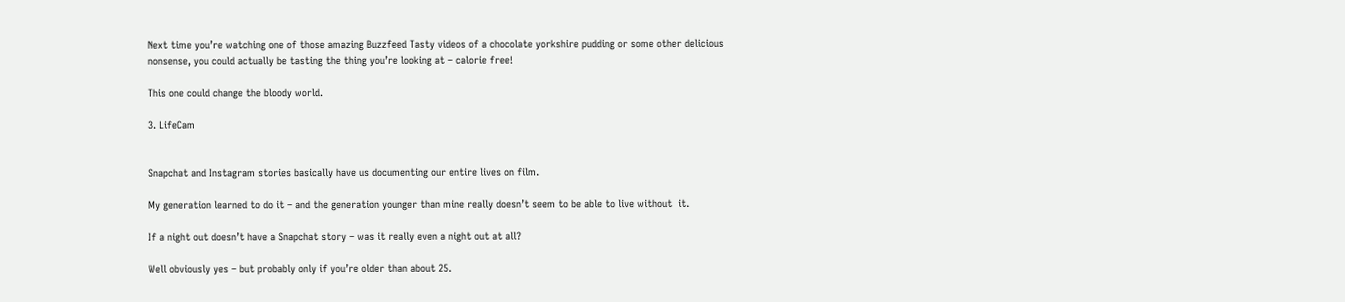Next time you’re watching one of those amazing Buzzfeed Tasty videos of a chocolate yorkshire pudding or some other delicious nonsense, you could actually be tasting the thing you’re looking at – calorie free!

This one could change the bloody world.

3. LifeCam


Snapchat and Instagram stories basically have us documenting our entire lives on film.

My generation learned to do it – and the generation younger than mine really doesn’t seem to be able to live without  it.

If a night out doesn’t have a Snapchat story – was it really even a night out at all?

Well obviously yes – but probably only if you’re older than about 25.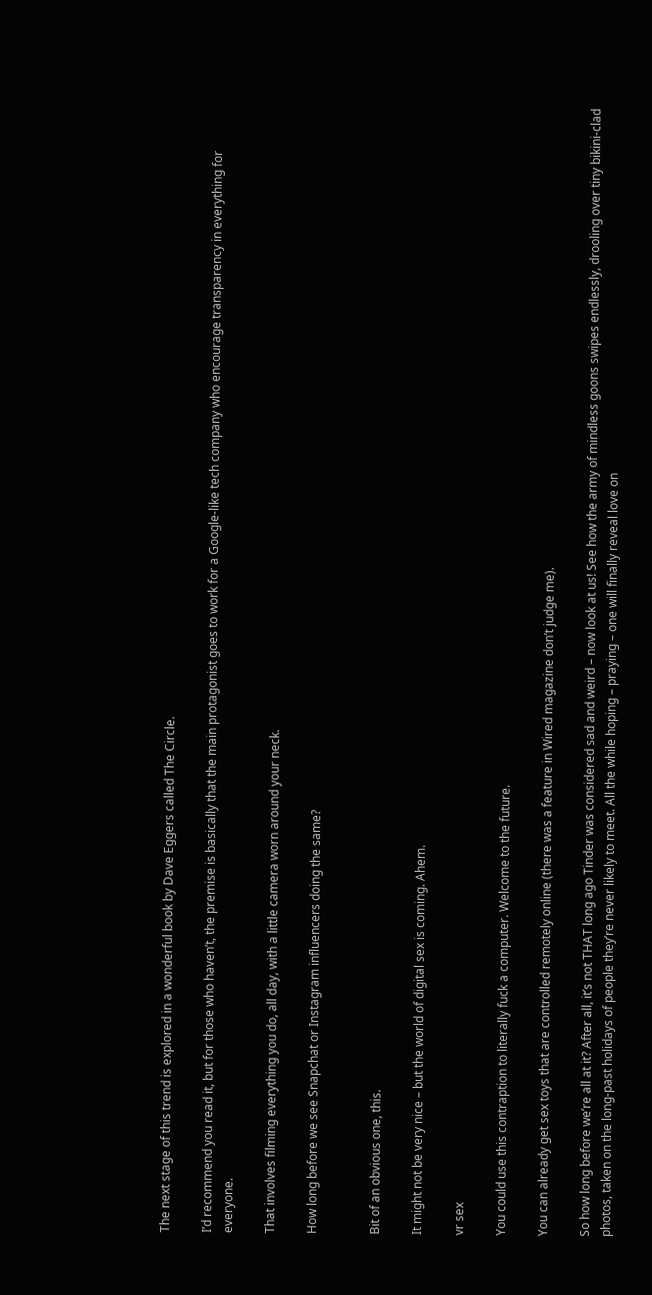The next stage of this trend is explored in a wonderful book by Dave Eggers called The Circle.

I’d recommend you read it, but for those who haven’t, the premise is basically that the main protagonist goes to work for a Google-like tech company who encourage transparency in everything for everyone.

That involves filming everything you do, all day, with a little camera worn around your neck.

How long before we see Snapchat or Instagram influencers doing the same?


Bit of an obvious one, this.

It might not be very nice – but the world of digital sex is coming. Ahem.

vr sex

You could use this contraption to literally fuck a computer. Welcome to the future.

You can already get sex toys that are controlled remotely online (there was a feature in Wired magazine don’t judge me).

So how long before we’re all at it? After all, it’s not THAT long ago Tinder was considered sad and weird – now look at us! See how the army of mindless goons swipes endlessly, drooling over tiny bikini-clad photos, taken on the long-past holidays of people they’re never likely to meet. All the while hoping – praying – one will finally reveal love on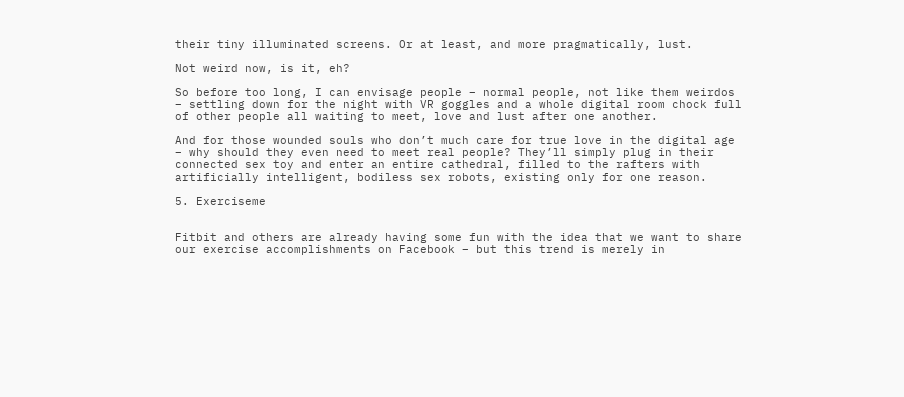their tiny illuminated screens. Or at least, and more pragmatically, lust.

Not weird now, is it, eh?

So before too long, I can envisage people – normal people, not like them weirdos – settling down for the night with VR goggles and a whole digital room chock full of other people all waiting to meet, love and lust after one another.

And for those wounded souls who don’t much care for true love in the digital age – why should they even need to meet real people? They’ll simply plug in their connected sex toy and enter an entire cathedral, filled to the rafters with artificially intelligent, bodiless sex robots, existing only for one reason.

5. Exerciseme


Fitbit and others are already having some fun with the idea that we want to share our exercise accomplishments on Facebook – but this trend is merely in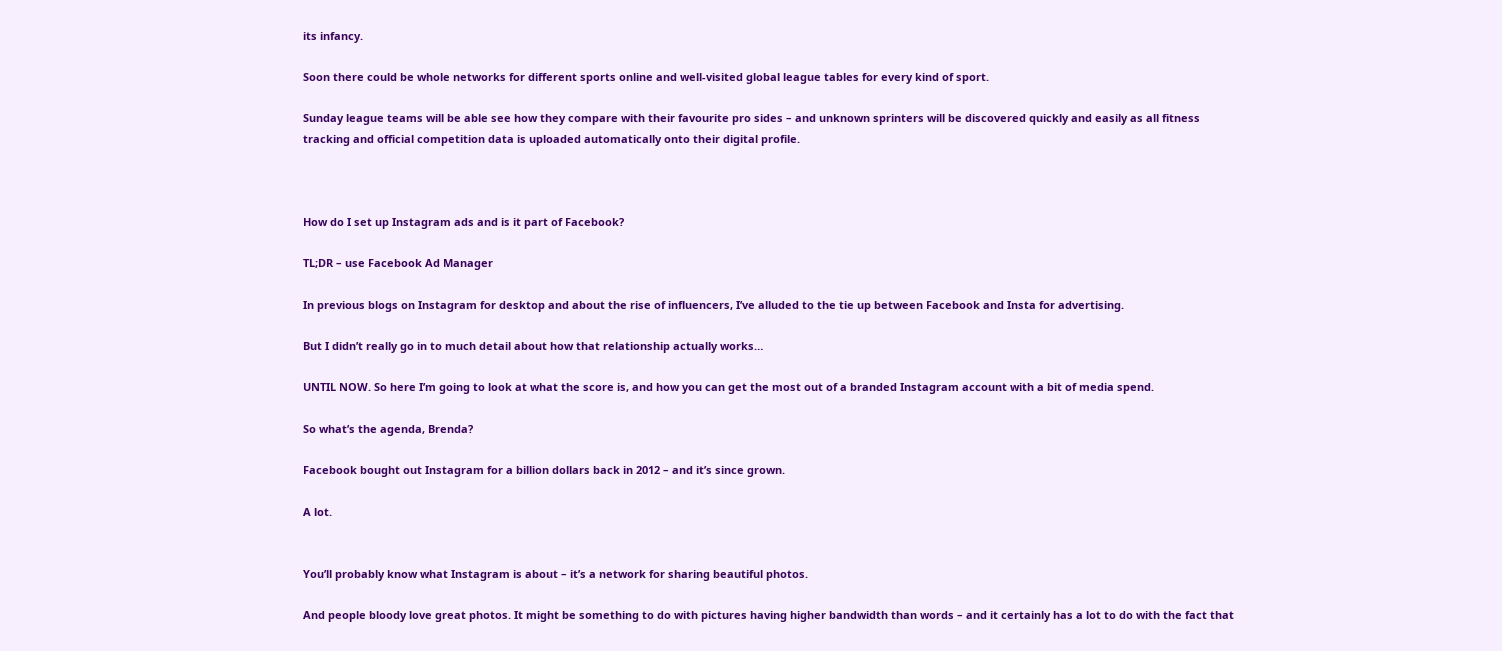its infancy.

Soon there could be whole networks for different sports online and well-visited global league tables for every kind of sport.

Sunday league teams will be able see how they compare with their favourite pro sides – and unknown sprinters will be discovered quickly and easily as all fitness tracking and official competition data is uploaded automatically onto their digital profile.



How do I set up Instagram ads and is it part of Facebook?

TL;DR – use Facebook Ad Manager

In previous blogs on Instagram for desktop and about the rise of influencers, I’ve alluded to the tie up between Facebook and Insta for advertising.

But I didn’t really go in to much detail about how that relationship actually works…

UNTIL NOW. So here I’m going to look at what the score is, and how you can get the most out of a branded Instagram account with a bit of media spend.

So what’s the agenda, Brenda?

Facebook bought out Instagram for a billion dollars back in 2012 – and it’s since grown.

A lot.


You’ll probably know what Instagram is about – it’s a network for sharing beautiful photos.

And people bloody love great photos. It might be something to do with pictures having higher bandwidth than words – and it certainly has a lot to do with the fact that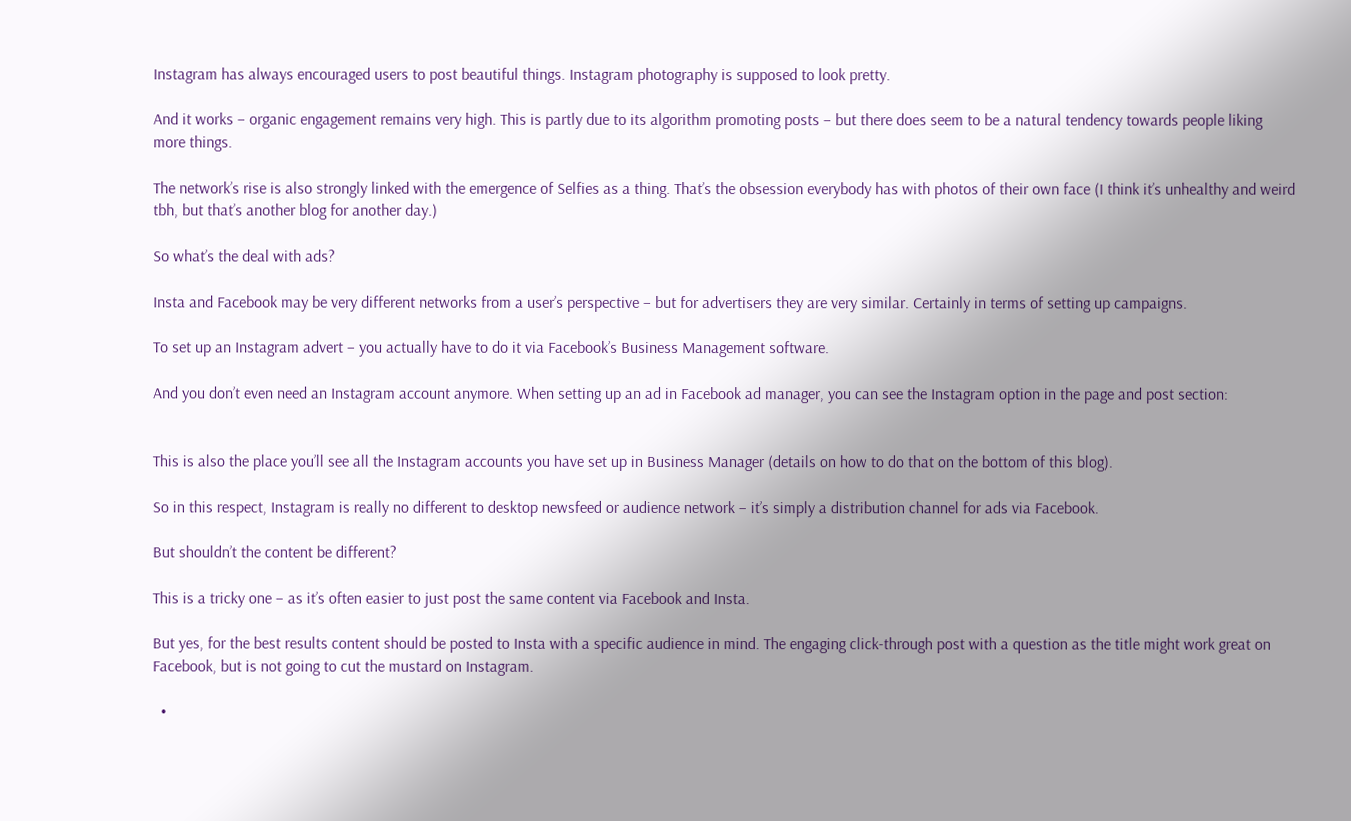Instagram has always encouraged users to post beautiful things. Instagram photography is supposed to look pretty.

And it works – organic engagement remains very high. This is partly due to its algorithm promoting posts – but there does seem to be a natural tendency towards people liking more things.

The network’s rise is also strongly linked with the emergence of Selfies as a thing. That’s the obsession everybody has with photos of their own face (I think it’s unhealthy and weird tbh, but that’s another blog for another day.)

So what’s the deal with ads?

Insta and Facebook may be very different networks from a user’s perspective – but for advertisers they are very similar. Certainly in terms of setting up campaigns.

To set up an Instagram advert – you actually have to do it via Facebook’s Business Management software.

And you don’t even need an Instagram account anymore. When setting up an ad in Facebook ad manager, you can see the Instagram option in the page and post section:


This is also the place you’ll see all the Instagram accounts you have set up in Business Manager (details on how to do that on the bottom of this blog).

So in this respect, Instagram is really no different to desktop newsfeed or audience network – it’s simply a distribution channel for ads via Facebook.

But shouldn’t the content be different?

This is a tricky one – as it’s often easier to just post the same content via Facebook and Insta.

But yes, for the best results content should be posted to Insta with a specific audience in mind. The engaging click-through post with a question as the title might work great on Facebook, but is not going to cut the mustard on Instagram.

  •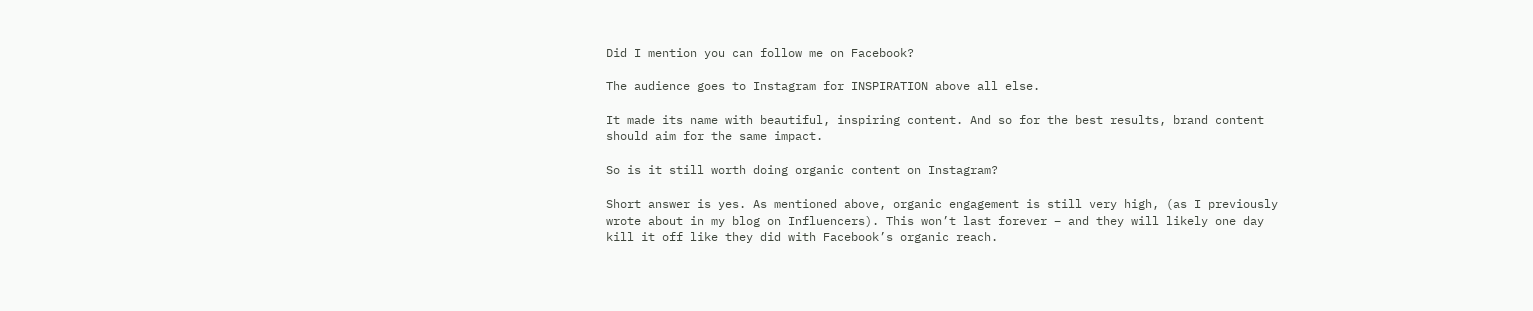Did I mention you can follow me on Facebook?

The audience goes to Instagram for INSPIRATION above all else.

It made its name with beautiful, inspiring content. And so for the best results, brand content should aim for the same impact.

So is it still worth doing organic content on Instagram?

Short answer is yes. As mentioned above, organic engagement is still very high, (as I previously wrote about in my blog on Influencers). This won’t last forever – and they will likely one day kill it off like they did with Facebook’s organic reach.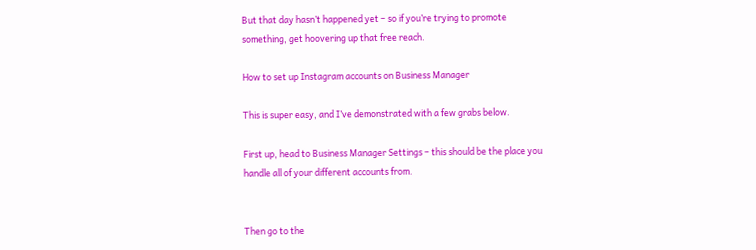But that day hasn’t happened yet – so if you’re trying to promote something, get hoovering up that free reach.

How to set up Instagram accounts on Business Manager

This is super easy, and I’ve demonstrated with a few grabs below.

First up, head to Business Manager Settings – this should be the place you handle all of your different accounts from.


Then go to the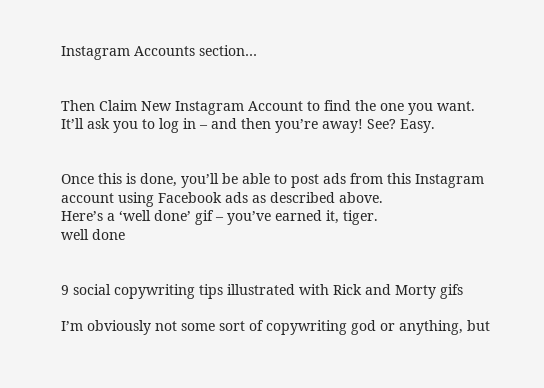Instagram Accounts section…


Then Claim New Instagram Account to find the one you want. It’ll ask you to log in – and then you’re away! See? Easy.


Once this is done, you’ll be able to post ads from this Instagram account using Facebook ads as described above.
Here’s a ‘well done’ gif – you’ve earned it, tiger.
well done


9 social copywriting tips illustrated with Rick and Morty gifs

I’m obviously not some sort of copywriting god or anything, but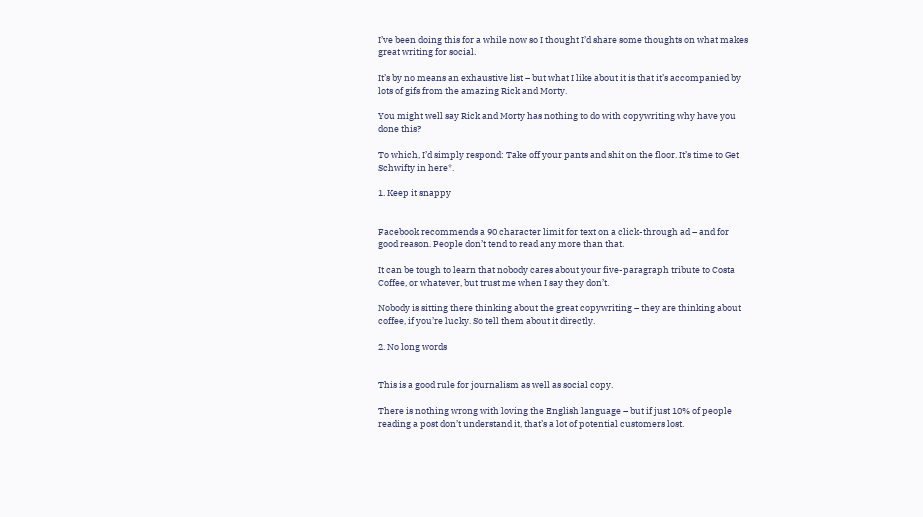I’ve been doing this for a while now so I thought I’d share some thoughts on what makes great writing for social.

It’s by no means an exhaustive list – but what I like about it is that it’s accompanied by lots of gifs from the amazing Rick and Morty.

You might well say Rick and Morty has nothing to do with copywriting why have you done this?

To which, I’d simply respond: Take off your pants and shit on the floor. It’s time to Get Schwifty in here*.

1. Keep it snappy


Facebook recommends a 90 character limit for text on a click-through ad – and for good reason. People don’t tend to read any more than that.

It can be tough to learn that nobody cares about your five-paragraph tribute to Costa Coffee, or whatever, but trust me when I say they don’t.

Nobody is sitting there thinking about the great copywriting – they are thinking about coffee, if you’re lucky. So tell them about it directly.

2. No long words


This is a good rule for journalism as well as social copy.

There is nothing wrong with loving the English language – but if just 10% of people reading a post don’t understand it, that’s a lot of potential customers lost.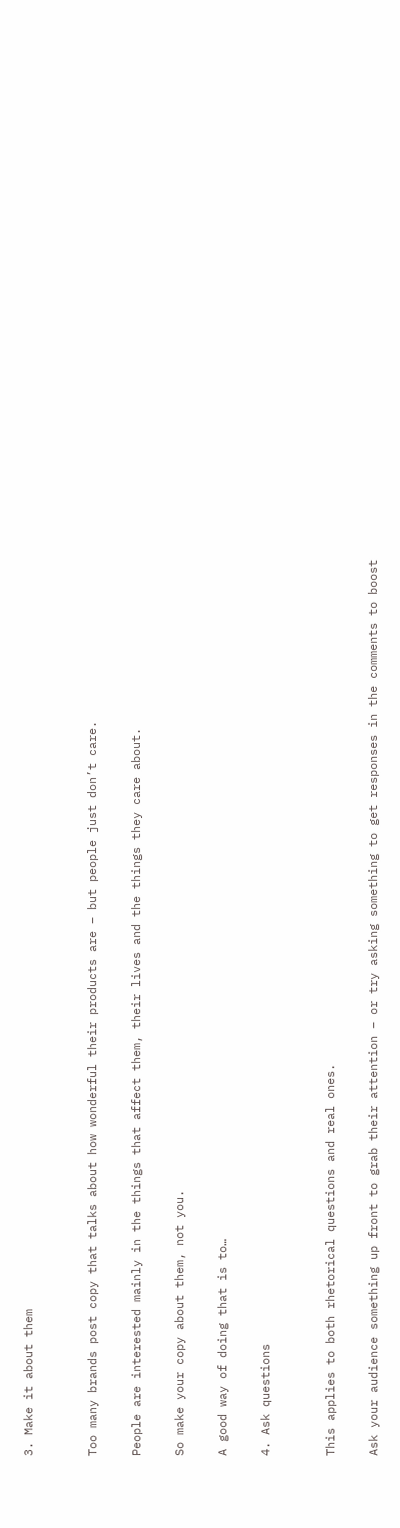3. Make it about them


Too many brands post copy that talks about how wonderful their products are – but people just don’t care.

People are interested mainly in the things that affect them, their lives and the things they care about.

So make your copy about them, not you.

A good way of doing that is to…

4. Ask questions


This applies to both rhetorical questions and real ones.

Ask your audience something up front to grab their attention – or try asking something to get responses in the comments to boost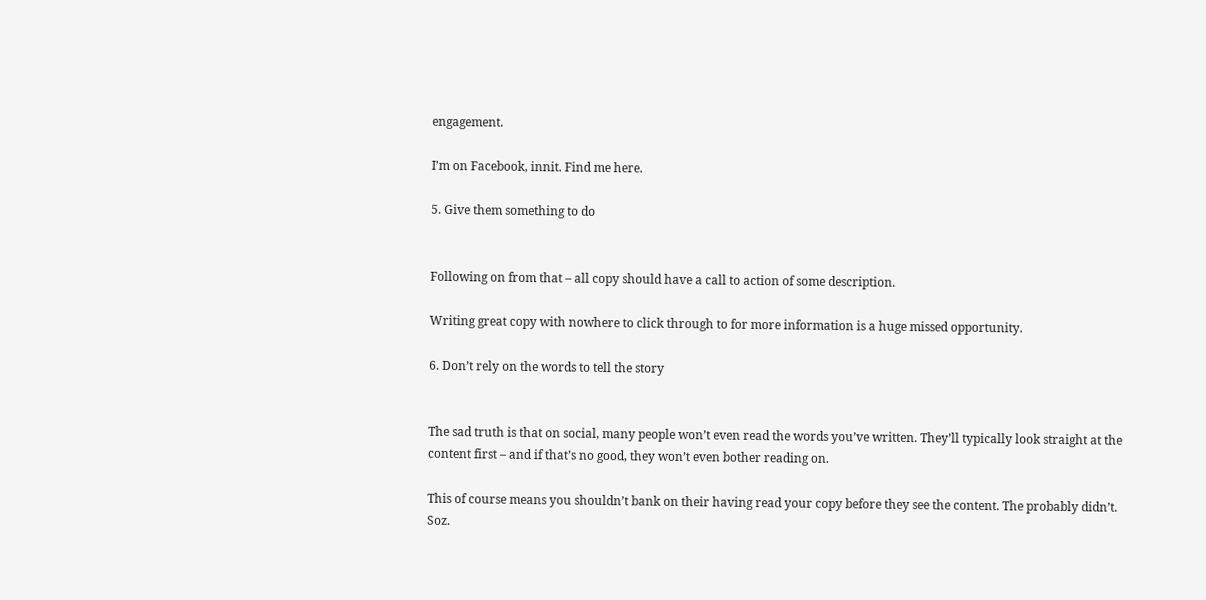engagement.

I’m on Facebook, innit. Find me here.

5. Give them something to do


Following on from that – all copy should have a call to action of some description.

Writing great copy with nowhere to click through to for more information is a huge missed opportunity.

6. Don’t rely on the words to tell the story


The sad truth is that on social, many people won’t even read the words you’ve written. They’ll typically look straight at the content first – and if that’s no good, they won’t even bother reading on.

This of course means you shouldn’t bank on their having read your copy before they see the content. The probably didn’t. Soz.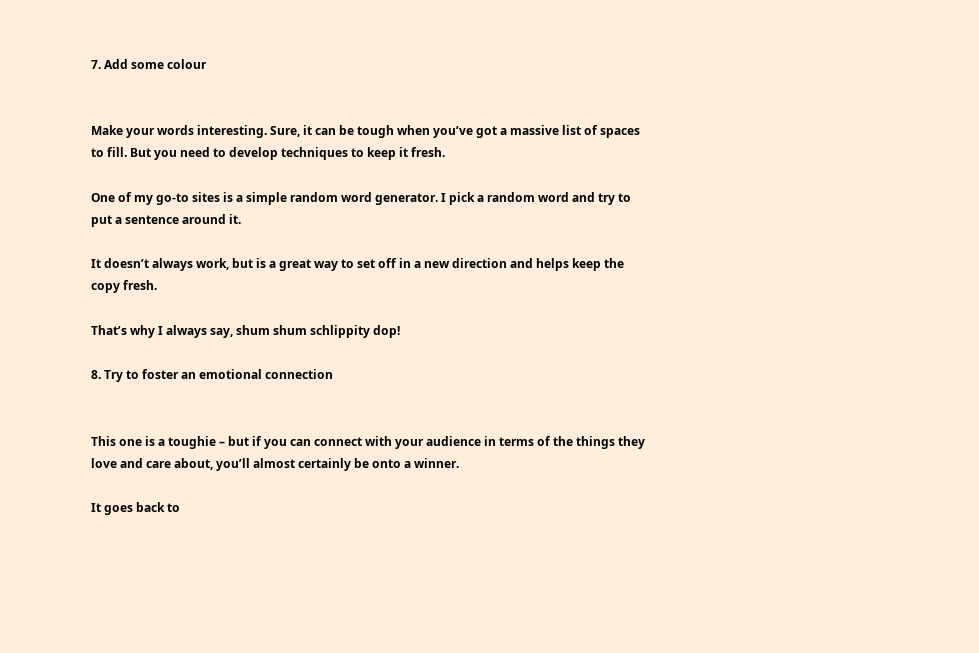7. Add some colour


Make your words interesting. Sure, it can be tough when you’ve got a massive list of spaces to fill. But you need to develop techniques to keep it fresh.

One of my go-to sites is a simple random word generator. I pick a random word and try to put a sentence around it.

It doesn’t always work, but is a great way to set off in a new direction and helps keep the copy fresh.

That’s why I always say, shum shum schlippity dop!

8. Try to foster an emotional connection


This one is a toughie – but if you can connect with your audience in terms of the things they love and care about, you’ll almost certainly be onto a winner.

It goes back to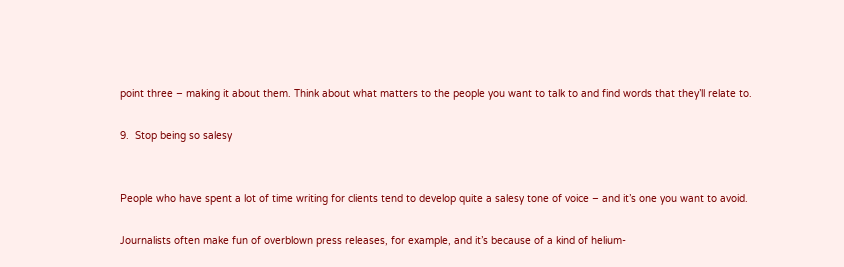point three – making it about them. Think about what matters to the people you want to talk to and find words that they’ll relate to.

9.  Stop being so salesy


People who have spent a lot of time writing for clients tend to develop quite a salesy tone of voice – and it’s one you want to avoid.

Journalists often make fun of overblown press releases, for example, and it’s because of a kind of helium-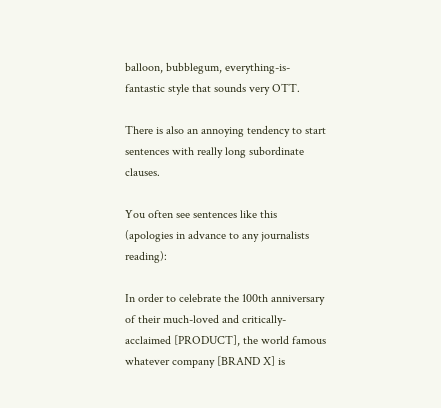balloon, bubblegum, everything-is-fantastic style that sounds very OTT.

There is also an annoying tendency to start sentences with really long subordinate clauses.

You often see sentences like this (apologies in advance to any journalists reading):

In order to celebrate the 100th anniversary of their much-loved and critically-acclaimed [PRODUCT], the world famous whatever company [BRAND X] is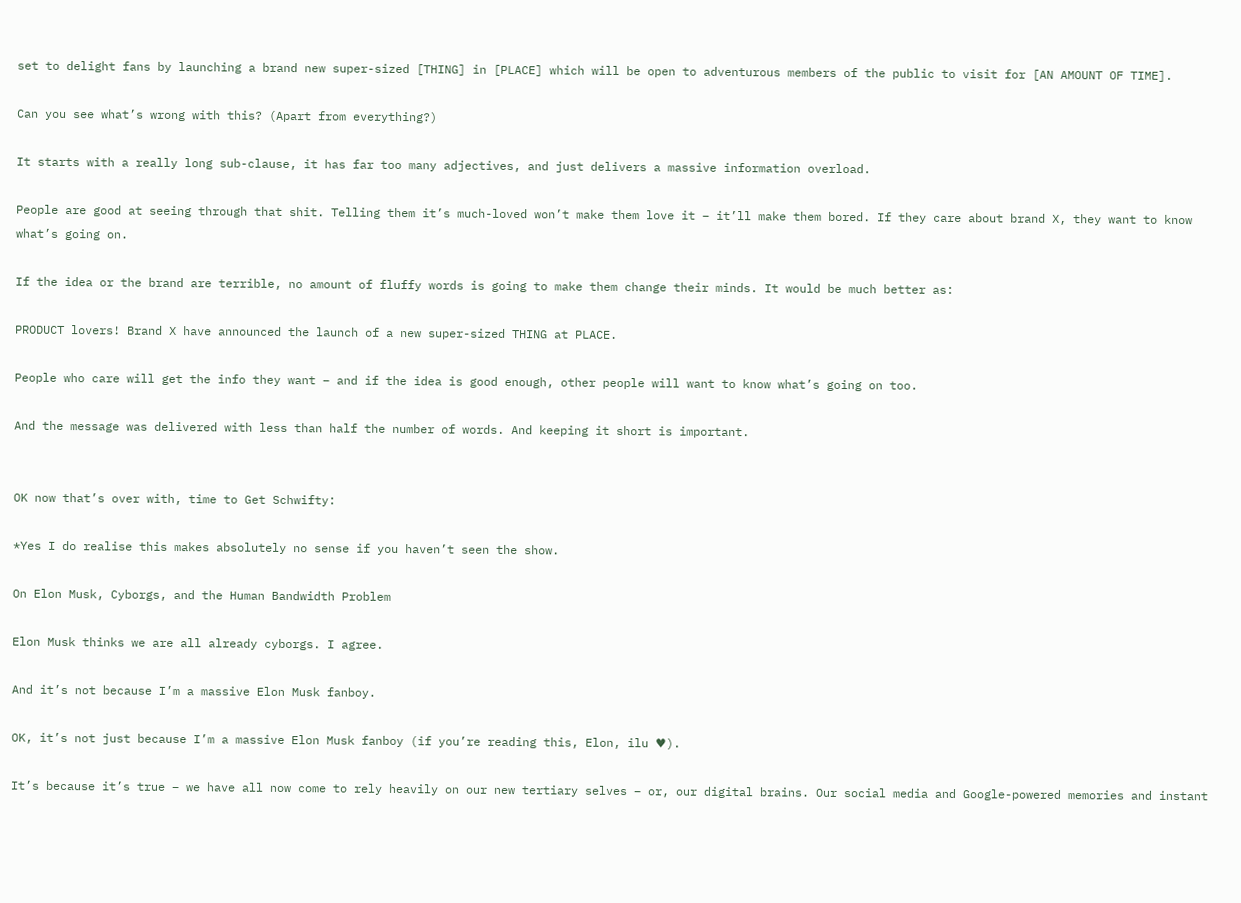set to delight fans by launching a brand new super-sized [THING] in [PLACE] which will be open to adventurous members of the public to visit for [AN AMOUNT OF TIME].

Can you see what’s wrong with this? (Apart from everything?)

It starts with a really long sub-clause, it has far too many adjectives, and just delivers a massive information overload.

People are good at seeing through that shit. Telling them it’s much-loved won’t make them love it – it’ll make them bored. If they care about brand X, they want to know what’s going on.

If the idea or the brand are terrible, no amount of fluffy words is going to make them change their minds. It would be much better as:

PRODUCT lovers! Brand X have announced the launch of a new super-sized THING at PLACE.

People who care will get the info they want – and if the idea is good enough, other people will want to know what’s going on too.

And the message was delivered with less than half the number of words. And keeping it short is important.


OK now that’s over with, time to Get Schwifty:

*Yes I do realise this makes absolutely no sense if you haven’t seen the show.

On Elon Musk, Cyborgs, and the Human Bandwidth Problem

Elon Musk thinks we are all already cyborgs. I agree.

And it’s not because I’m a massive Elon Musk fanboy.

OK, it’s not just because I’m a massive Elon Musk fanboy (if you’re reading this, Elon, ilu ♥).

It’s because it’s true – we have all now come to rely heavily on our new tertiary selves – or, our digital brains. Our social media and Google-powered memories and instant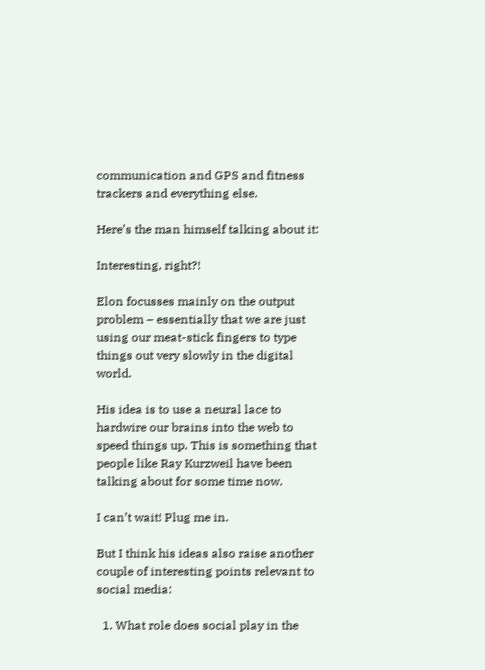communication and GPS and fitness trackers and everything else.

Here’s the man himself talking about it:

Interesting, right?!

Elon focusses mainly on the output problem – essentially that we are just using our meat-stick fingers to type things out very slowly in the digital world.

His idea is to use a neural lace to hardwire our brains into the web to speed things up. This is something that people like Ray Kurzweil have been talking about for some time now.

I can’t wait! Plug me in.

But I think his ideas also raise another couple of interesting points relevant to social media:

  1. What role does social play in the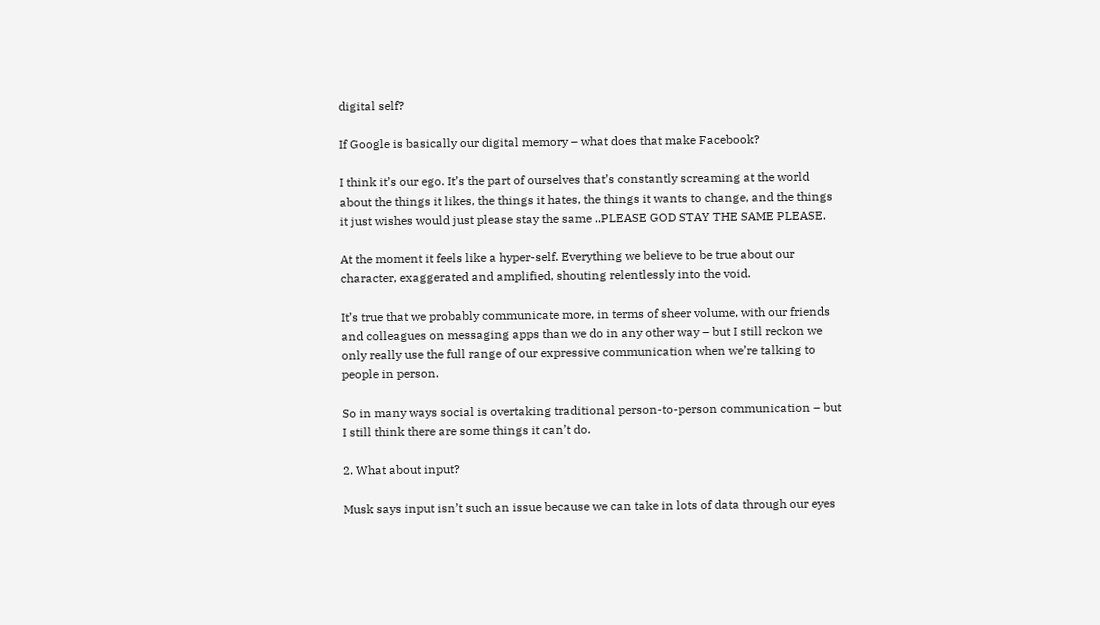digital self?

If Google is basically our digital memory – what does that make Facebook?

I think it’s our ego. It’s the part of ourselves that’s constantly screaming at the world about the things it likes, the things it hates, the things it wants to change, and the things it just wishes would just please stay the same ..PLEASE GOD STAY THE SAME PLEASE.

At the moment it feels like a hyper-self. Everything we believe to be true about our character, exaggerated and amplified, shouting relentlessly into the void.

It’s true that we probably communicate more, in terms of sheer volume, with our friends and colleagues on messaging apps than we do in any other way – but I still reckon we only really use the full range of our expressive communication when we’re talking to people in person.

So in many ways social is overtaking traditional person-to-person communication – but I still think there are some things it can’t do.

2. What about input?

Musk says input isn’t such an issue because we can take in lots of data through our eyes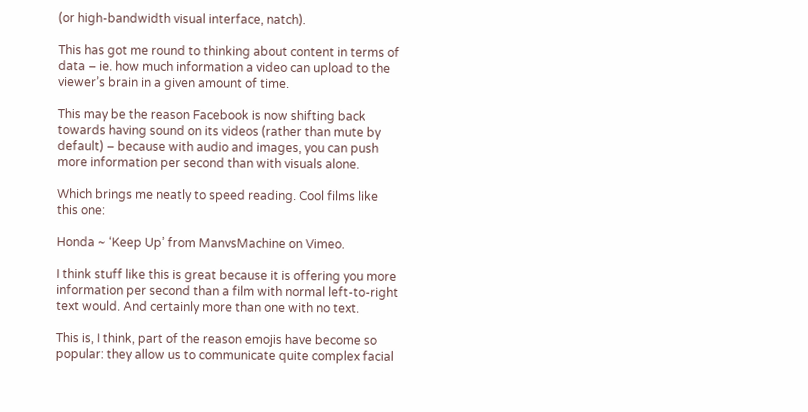(or high-bandwidth visual interface, natch).

This has got me round to thinking about content in terms of data – ie. how much information a video can upload to the viewer’s brain in a given amount of time.

This may be the reason Facebook is now shifting back towards having sound on its videos (rather than mute by default) – because with audio and images, you can push more information per second than with visuals alone.

Which brings me neatly to speed reading. Cool films like this one:

Honda ~ ‘Keep Up’ from ManvsMachine on Vimeo.

I think stuff like this is great because it is offering you more information per second than a film with normal left-to-right text would. And certainly more than one with no text.

This is, I think, part of the reason emojis have become so popular: they allow us to communicate quite complex facial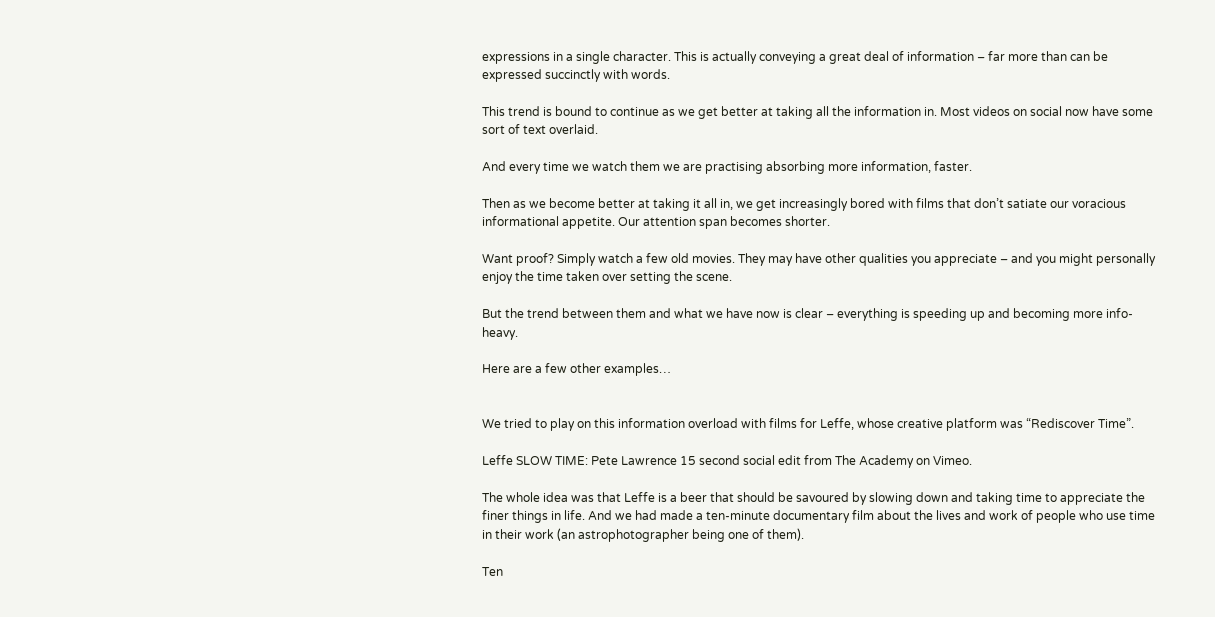expressions in a single character. This is actually conveying a great deal of information – far more than can be expressed succinctly with words.

This trend is bound to continue as we get better at taking all the information in. Most videos on social now have some sort of text overlaid.

And every time we watch them we are practising absorbing more information, faster.

Then as we become better at taking it all in, we get increasingly bored with films that don’t satiate our voracious informational appetite. Our attention span becomes shorter.

Want proof? Simply watch a few old movies. They may have other qualities you appreciate – and you might personally enjoy the time taken over setting the scene.

But the trend between them and what we have now is clear – everything is speeding up and becoming more info-heavy.

Here are a few other examples…


We tried to play on this information overload with films for Leffe, whose creative platform was “Rediscover Time”.

Leffe SLOW TIME: Pete Lawrence 15 second social edit from The Academy on Vimeo.

The whole idea was that Leffe is a beer that should be savoured by slowing down and taking time to appreciate the finer things in life. And we had made a ten-minute documentary film about the lives and work of people who use time in their work (an astrophotographer being one of them).

Ten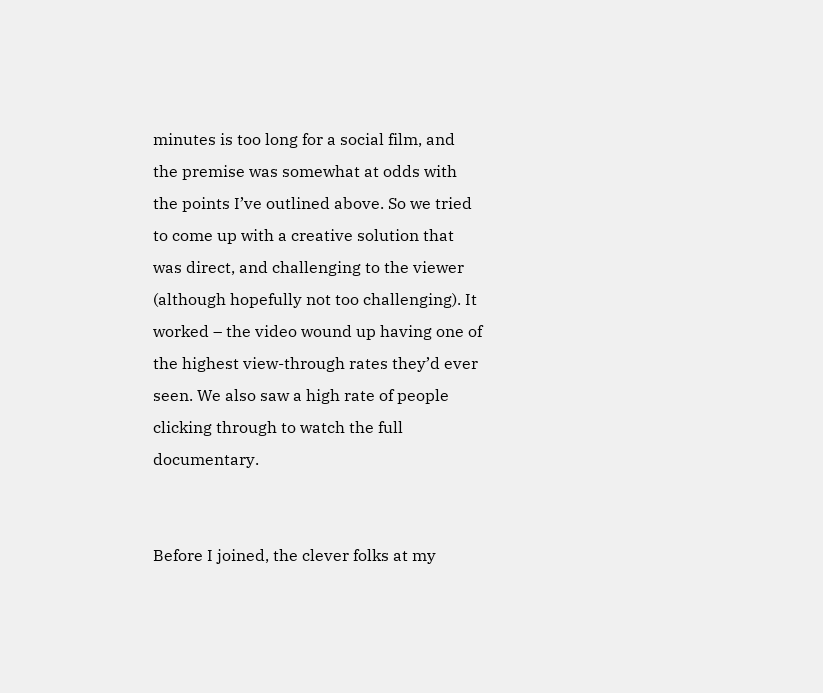minutes is too long for a social film, and the premise was somewhat at odds with the points I’ve outlined above. So we tried to come up with a creative solution that was direct, and challenging to the viewer (although hopefully not too challenging). It worked – the video wound up having one of the highest view-through rates they’d ever seen. We also saw a high rate of people clicking through to watch the full documentary.


Before I joined, the clever folks at my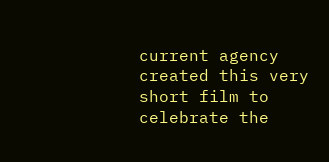current agency created this very short film to celebrate the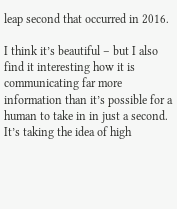leap second that occurred in 2016.

I think it’s beautiful – but I also find it interesting how it is communicating far more information than it’s possible for a human to take in in just a second. It’s taking the idea of high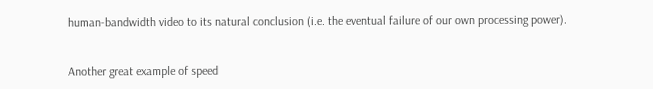human-bandwidth video to its natural conclusion (i.e. the eventual failure of our own processing power).


Another great example of speed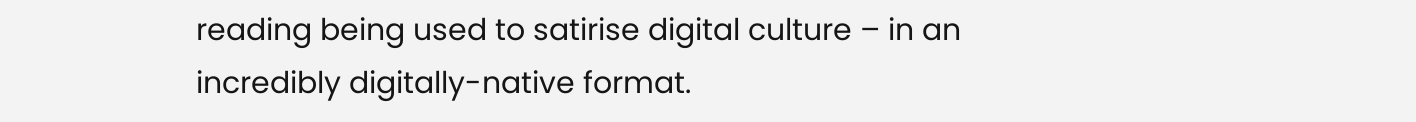reading being used to satirise digital culture – in an incredibly digitally-native format.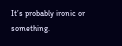It’s probably ironic or something.